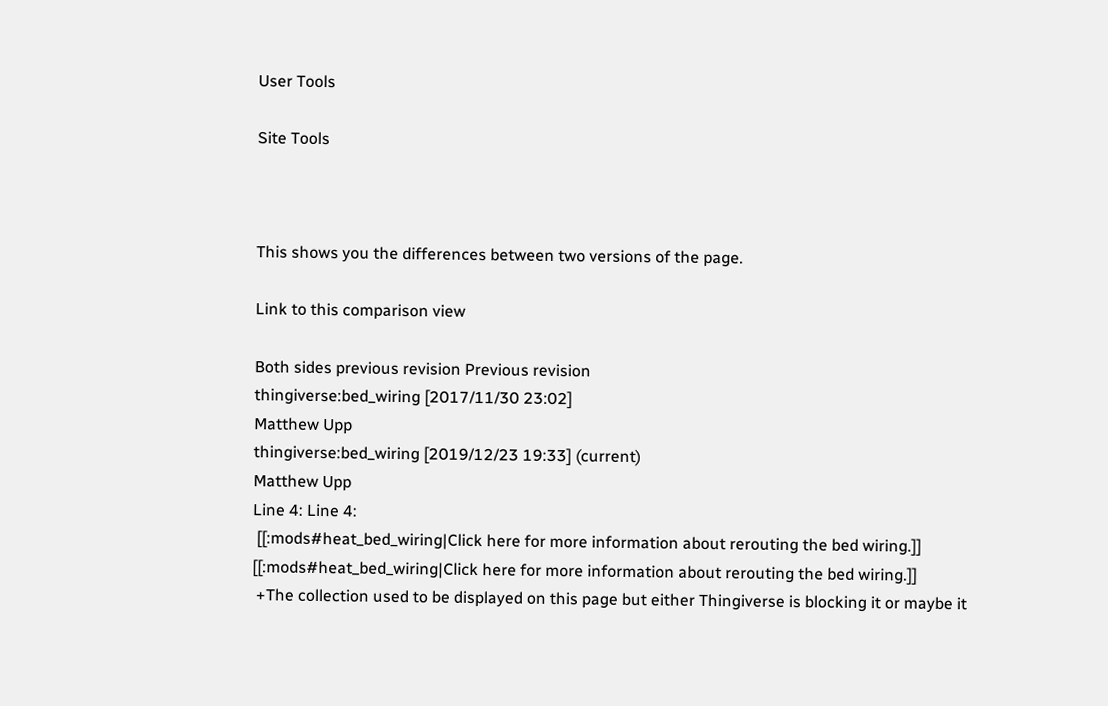User Tools

Site Tools



This shows you the differences between two versions of the page.

Link to this comparison view

Both sides previous revision Previous revision
thingiverse:bed_wiring [2017/11/30 23:02]
Matthew Upp
thingiverse:bed_wiring [2019/12/23 19:33] (current)
Matthew Upp
Line 4: Line 4:
 [[:mods#heat_bed_wiring|Click here for more information about rerouting the bed wiring.]] [[:mods#heat_bed_wiring|Click here for more information about rerouting the bed wiring.]]
 +The collection used to be displayed on this page but either Thingiverse is blocking it or maybe it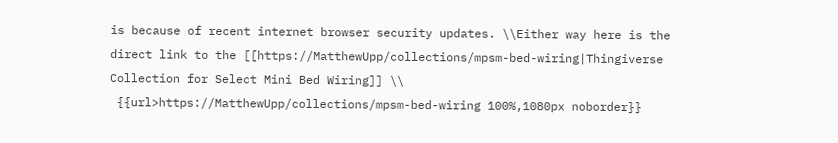is because of recent internet browser security updates. \\Either way here is the direct link to the [[https://MatthewUpp/collections/mpsm-bed-wiring|Thingiverse Collection for Select Mini Bed Wiring]] \\
 {{url>https://MatthewUpp/collections/mpsm-bed-wiring 100%,1080px noborder}}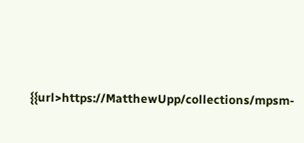{{url>https://MatthewUpp/collections/mpsm-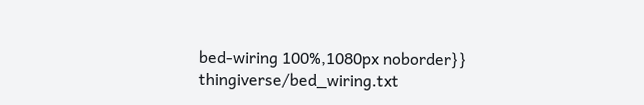bed-wiring 100%,1080px noborder}}
thingiverse/bed_wiring.txt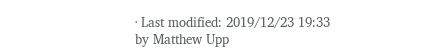· Last modified: 2019/12/23 19:33 by Matthew Upp